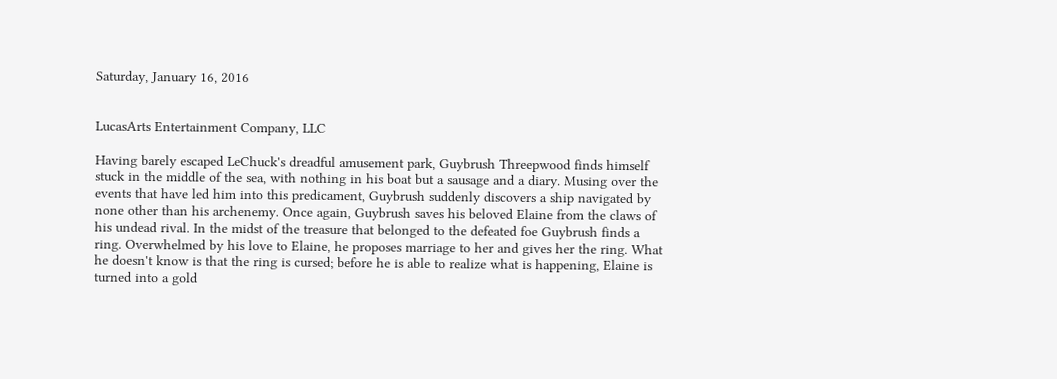Saturday, January 16, 2016


LucasArts Entertainment Company, LLC

Having barely escaped LeChuck's dreadful amusement park, Guybrush Threepwood finds himself stuck in the middle of the sea, with nothing in his boat but a sausage and a diary. Musing over the events that have led him into this predicament, Guybrush suddenly discovers a ship navigated by none other than his archenemy. Once again, Guybrush saves his beloved Elaine from the claws of his undead rival. In the midst of the treasure that belonged to the defeated foe Guybrush finds a ring. Overwhelmed by his love to Elaine, he proposes marriage to her and gives her the ring. What he doesn't know is that the ring is cursed; before he is able to realize what is happening, Elaine is turned into a gold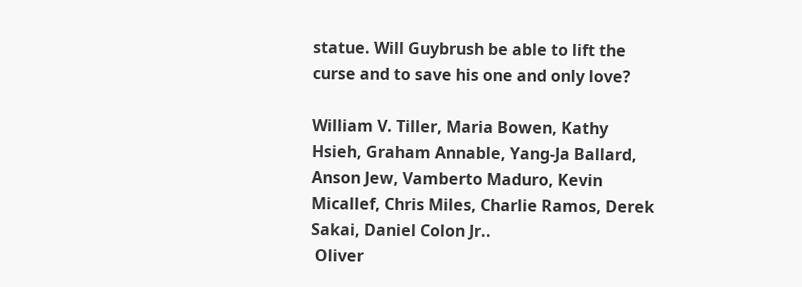statue. Will Guybrush be able to lift the curse and to save his one and only love?

William V. Tiller, Maria Bowen, Kathy Hsieh, Graham Annable, Yang-Ja Ballard, Anson Jew, Vamberto Maduro, Kevin Micallef, Chris Miles, Charlie Ramos, Derek Sakai, Daniel Colon Jr..
 Oliver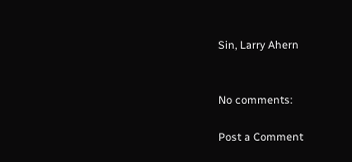Sin, Larry Ahern


No comments:

Post a Comment